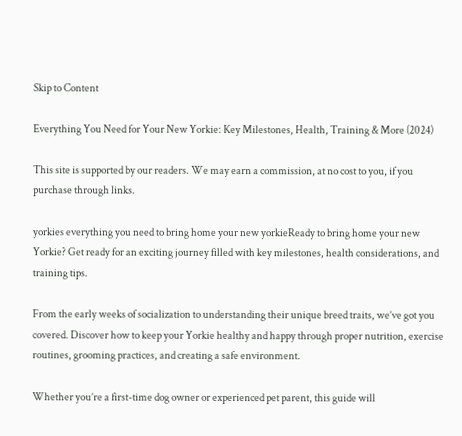Skip to Content

Everything You Need for Your New Yorkie: Key Milestones, Health, Training & More (2024)

This site is supported by our readers. We may earn a commission, at no cost to you, if you purchase through links.

yorkies everything you need to bring home your new yorkieReady to bring home your new Yorkie? Get ready for an exciting journey filled with key milestones, health considerations, and training tips.

From the early weeks of socialization to understanding their unique breed traits, we’ve got you covered. Discover how to keep your Yorkie healthy and happy through proper nutrition, exercise routines, grooming practices, and creating a safe environment.

Whether you’re a first-time dog owner or experienced pet parent, this guide will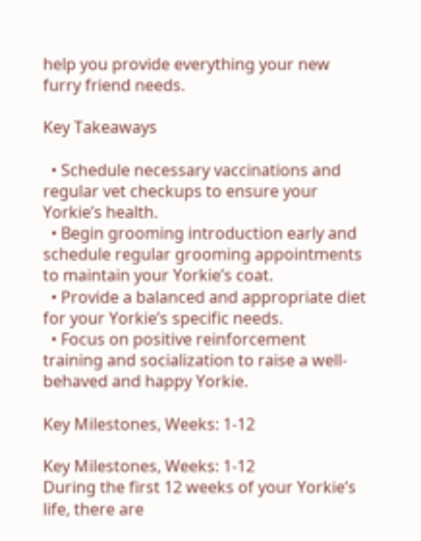help you provide everything your new furry friend needs.

Key Takeaways

  • Schedule necessary vaccinations and regular vet checkups to ensure your Yorkie’s health.
  • Begin grooming introduction early and schedule regular grooming appointments to maintain your Yorkie’s coat.
  • Provide a balanced and appropriate diet for your Yorkie’s specific needs.
  • Focus on positive reinforcement training and socialization to raise a well-behaved and happy Yorkie.

Key Milestones, Weeks: 1-12

Key Milestones, Weeks: 1-12
During the first 12 weeks of your Yorkie’s life, there are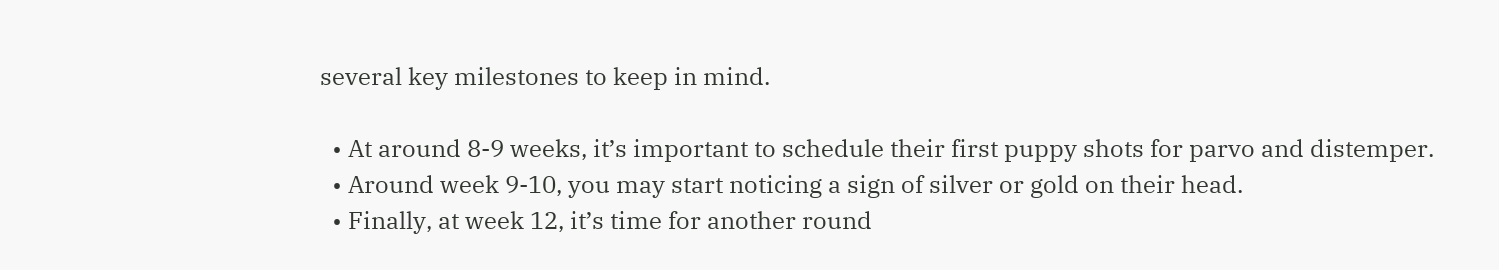several key milestones to keep in mind.

  • At around 8-9 weeks, it’s important to schedule their first puppy shots for parvo and distemper.
  • Around week 9-10, you may start noticing a sign of silver or gold on their head.
  • Finally, at week 12, it’s time for another round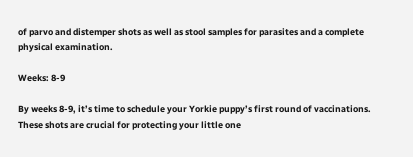of parvo and distemper shots as well as stool samples for parasites and a complete physical examination.

Weeks: 8-9

By weeks 8-9, it’s time to schedule your Yorkie puppy’s first round of vaccinations. These shots are crucial for protecting your little one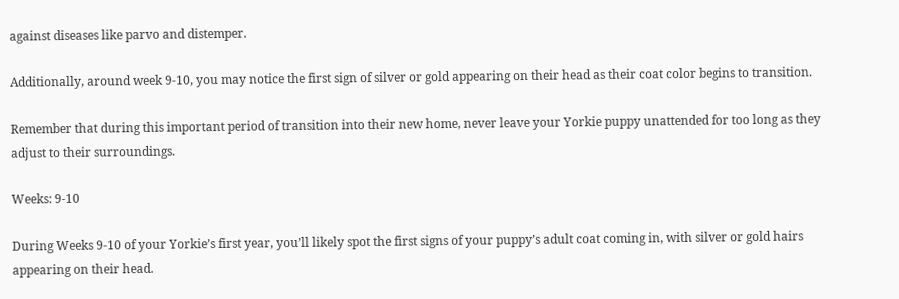against diseases like parvo and distemper.

Additionally, around week 9-10, you may notice the first sign of silver or gold appearing on their head as their coat color begins to transition.

Remember that during this important period of transition into their new home, never leave your Yorkie puppy unattended for too long as they adjust to their surroundings.

Weeks: 9-10

During Weeks 9-10 of your Yorkie’s first year, you’ll likely spot the first signs of your puppy’s adult coat coming in, with silver or gold hairs appearing on their head.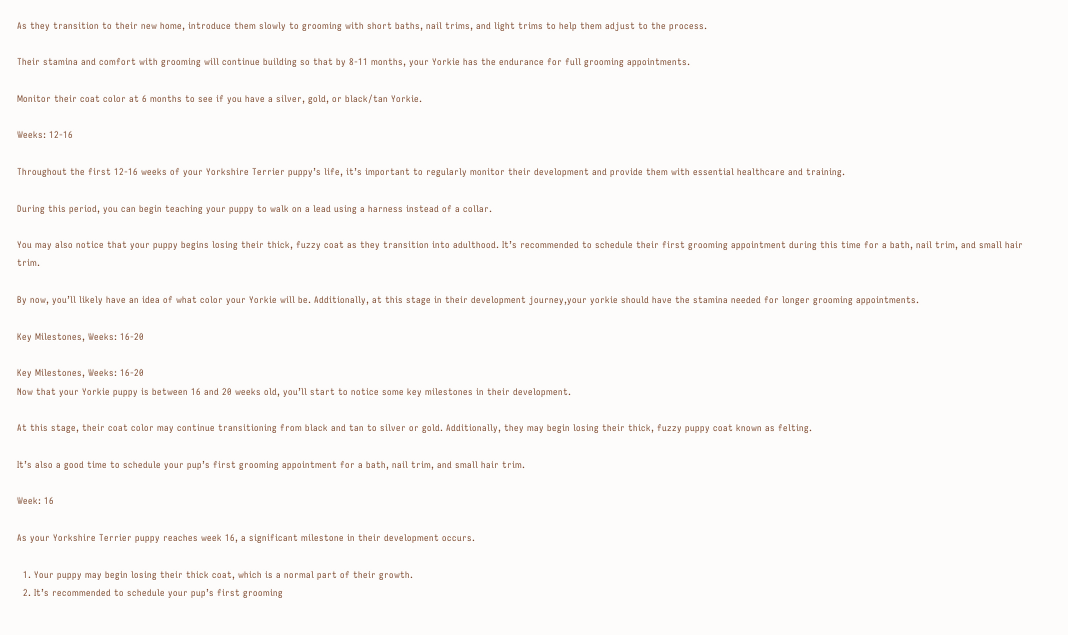As they transition to their new home, introduce them slowly to grooming with short baths, nail trims, and light trims to help them adjust to the process.

Their stamina and comfort with grooming will continue building so that by 8-11 months, your Yorkie has the endurance for full grooming appointments.

Monitor their coat color at 6 months to see if you have a silver, gold, or black/tan Yorkie.

Weeks: 12-16

Throughout the first 12-16 weeks of your Yorkshire Terrier puppy’s life, it’s important to regularly monitor their development and provide them with essential healthcare and training.

During this period, you can begin teaching your puppy to walk on a lead using a harness instead of a collar.

You may also notice that your puppy begins losing their thick, fuzzy coat as they transition into adulthood. It’s recommended to schedule their first grooming appointment during this time for a bath, nail trim, and small hair trim.

By now, you’ll likely have an idea of what color your Yorkie will be. Additionally, at this stage in their development journey,your yorkie should have the stamina needed for longer grooming appointments.

Key Milestones, Weeks: 16-20

Key Milestones, Weeks: 16-20
Now that your Yorkie puppy is between 16 and 20 weeks old, you’ll start to notice some key milestones in their development.

At this stage, their coat color may continue transitioning from black and tan to silver or gold. Additionally, they may begin losing their thick, fuzzy puppy coat known as felting.

It’s also a good time to schedule your pup’s first grooming appointment for a bath, nail trim, and small hair trim.

Week: 16

As your Yorkshire Terrier puppy reaches week 16, a significant milestone in their development occurs.

  1. Your puppy may begin losing their thick coat, which is a normal part of their growth.
  2. It’s recommended to schedule your pup’s first grooming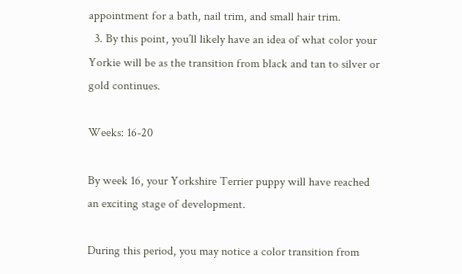appointment for a bath, nail trim, and small hair trim.
  3. By this point, you’ll likely have an idea of what color your Yorkie will be as the transition from black and tan to silver or gold continues.

Weeks: 16-20

By week 16, your Yorkshire Terrier puppy will have reached an exciting stage of development.

During this period, you may notice a color transition from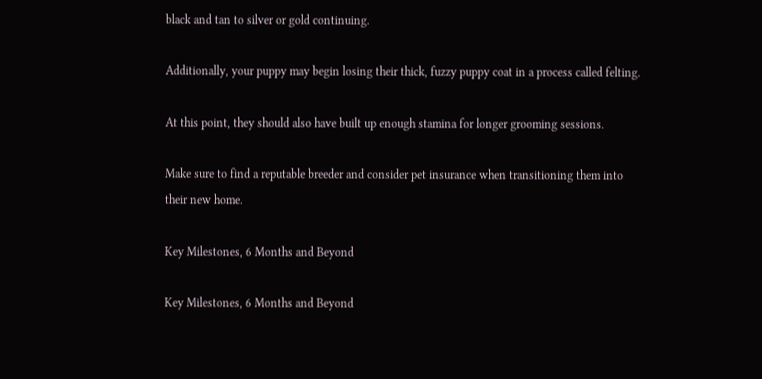black and tan to silver or gold continuing.

Additionally, your puppy may begin losing their thick, fuzzy puppy coat in a process called felting.

At this point, they should also have built up enough stamina for longer grooming sessions.

Make sure to find a reputable breeder and consider pet insurance when transitioning them into their new home.

Key Milestones, 6 Months and Beyond

Key Milestones, 6 Months and Beyond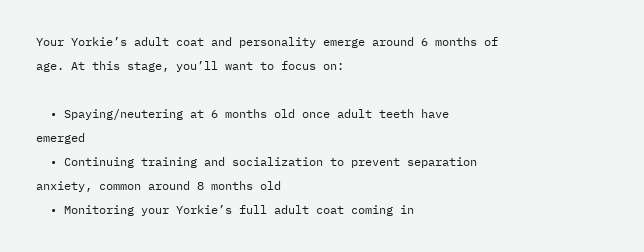Your Yorkie’s adult coat and personality emerge around 6 months of age. At this stage, you’ll want to focus on:

  • Spaying/neutering at 6 months old once adult teeth have emerged
  • Continuing training and socialization to prevent separation anxiety, common around 8 months old
  • Monitoring your Yorkie’s full adult coat coming in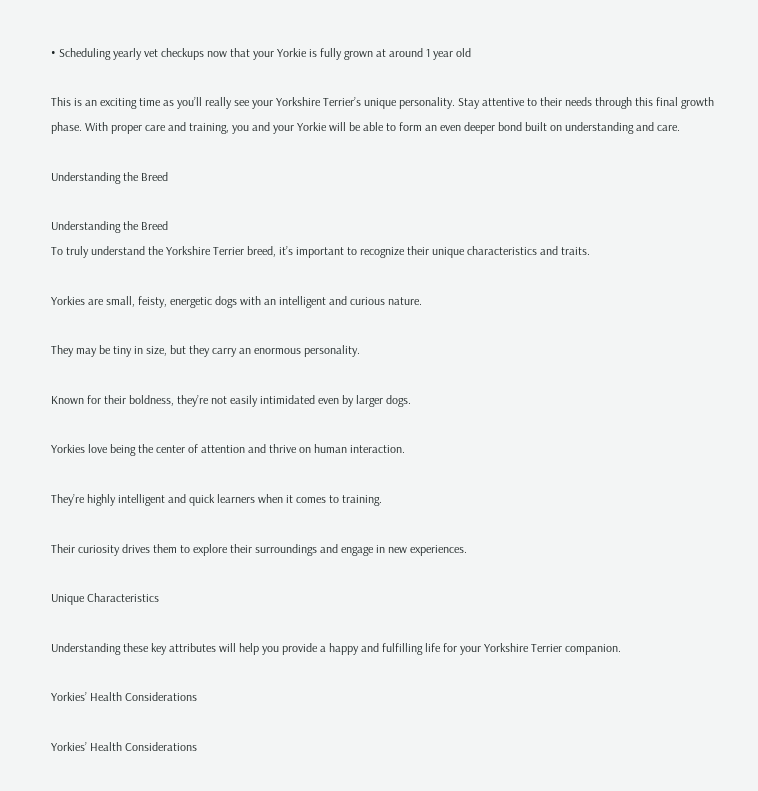• Scheduling yearly vet checkups now that your Yorkie is fully grown at around 1 year old

This is an exciting time as you’ll really see your Yorkshire Terrier’s unique personality. Stay attentive to their needs through this final growth phase. With proper care and training, you and your Yorkie will be able to form an even deeper bond built on understanding and care.

Understanding the Breed

Understanding the Breed
To truly understand the Yorkshire Terrier breed, it’s important to recognize their unique characteristics and traits.

Yorkies are small, feisty, energetic dogs with an intelligent and curious nature.

They may be tiny in size, but they carry an enormous personality.

Known for their boldness, they’re not easily intimidated even by larger dogs.

Yorkies love being the center of attention and thrive on human interaction.

They’re highly intelligent and quick learners when it comes to training.

Their curiosity drives them to explore their surroundings and engage in new experiences.

Unique Characteristics

Understanding these key attributes will help you provide a happy and fulfilling life for your Yorkshire Terrier companion.

Yorkies’ Health Considerations

Yorkies’ Health Considerations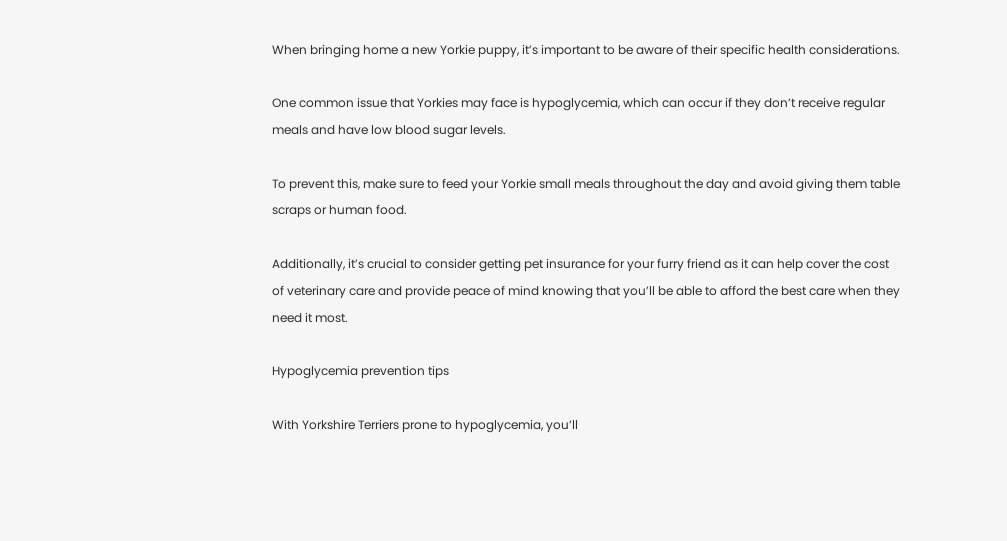When bringing home a new Yorkie puppy, it’s important to be aware of their specific health considerations.

One common issue that Yorkies may face is hypoglycemia, which can occur if they don’t receive regular meals and have low blood sugar levels.

To prevent this, make sure to feed your Yorkie small meals throughout the day and avoid giving them table scraps or human food.

Additionally, it’s crucial to consider getting pet insurance for your furry friend as it can help cover the cost of veterinary care and provide peace of mind knowing that you’ll be able to afford the best care when they need it most.

Hypoglycemia prevention tips

With Yorkshire Terriers prone to hypoglycemia, you’ll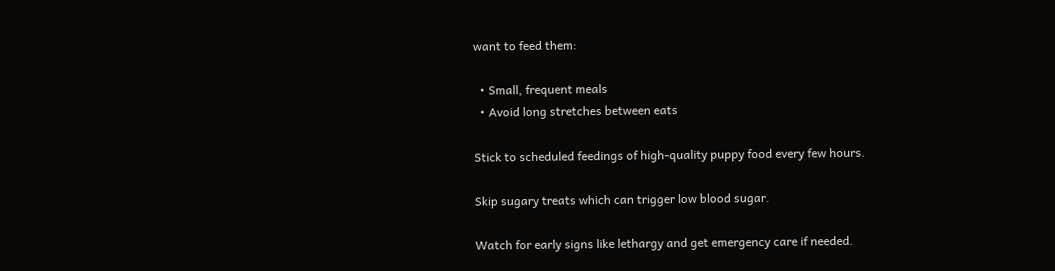want to feed them:

  • Small, frequent meals
  • Avoid long stretches between eats

Stick to scheduled feedings of high-quality puppy food every few hours.

Skip sugary treats which can trigger low blood sugar.

Watch for early signs like lethargy and get emergency care if needed.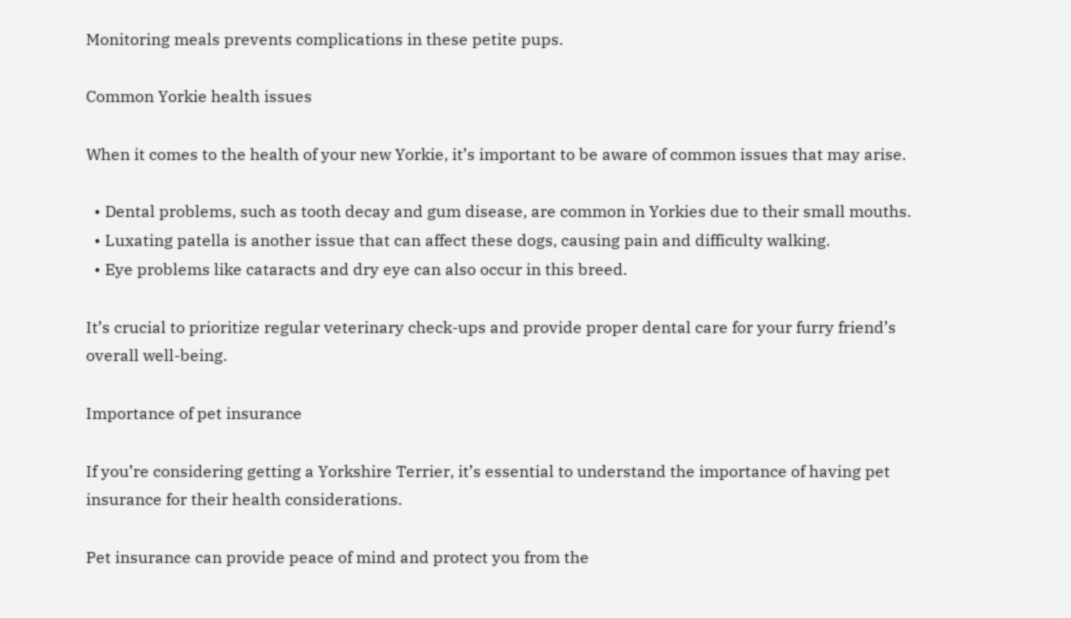Monitoring meals prevents complications in these petite pups.

Common Yorkie health issues

When it comes to the health of your new Yorkie, it’s important to be aware of common issues that may arise.

  • Dental problems, such as tooth decay and gum disease, are common in Yorkies due to their small mouths.
  • Luxating patella is another issue that can affect these dogs, causing pain and difficulty walking.
  • Eye problems like cataracts and dry eye can also occur in this breed.

It’s crucial to prioritize regular veterinary check-ups and provide proper dental care for your furry friend’s overall well-being.

Importance of pet insurance

If you’re considering getting a Yorkshire Terrier, it’s essential to understand the importance of having pet insurance for their health considerations.

Pet insurance can provide peace of mind and protect you from the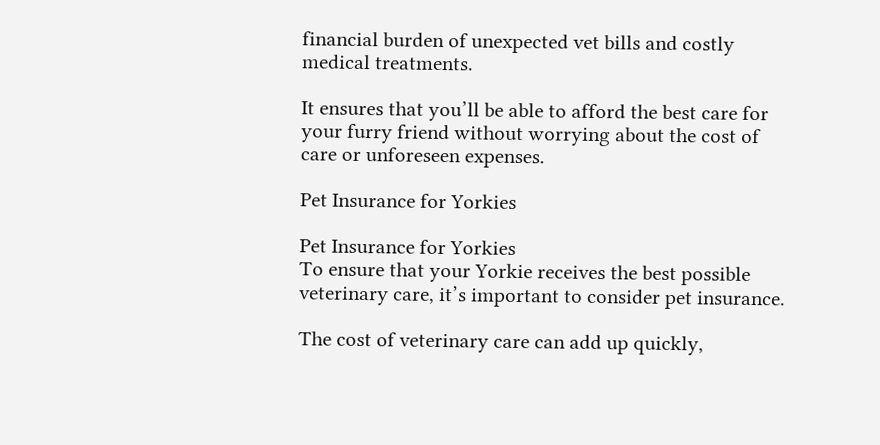financial burden of unexpected vet bills and costly medical treatments.

It ensures that you’ll be able to afford the best care for your furry friend without worrying about the cost of care or unforeseen expenses.

Pet Insurance for Yorkies

Pet Insurance for Yorkies
To ensure that your Yorkie receives the best possible veterinary care, it’s important to consider pet insurance.

The cost of veterinary care can add up quickly,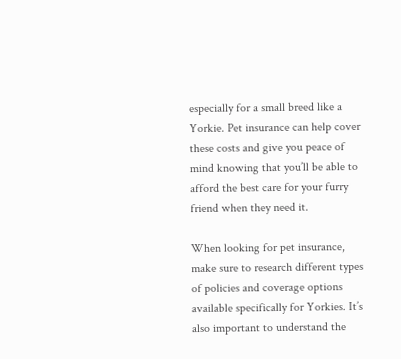especially for a small breed like a Yorkie. Pet insurance can help cover these costs and give you peace of mind knowing that you’ll be able to afford the best care for your furry friend when they need it.

When looking for pet insurance, make sure to research different types of policies and coverage options available specifically for Yorkies. It’s also important to understand the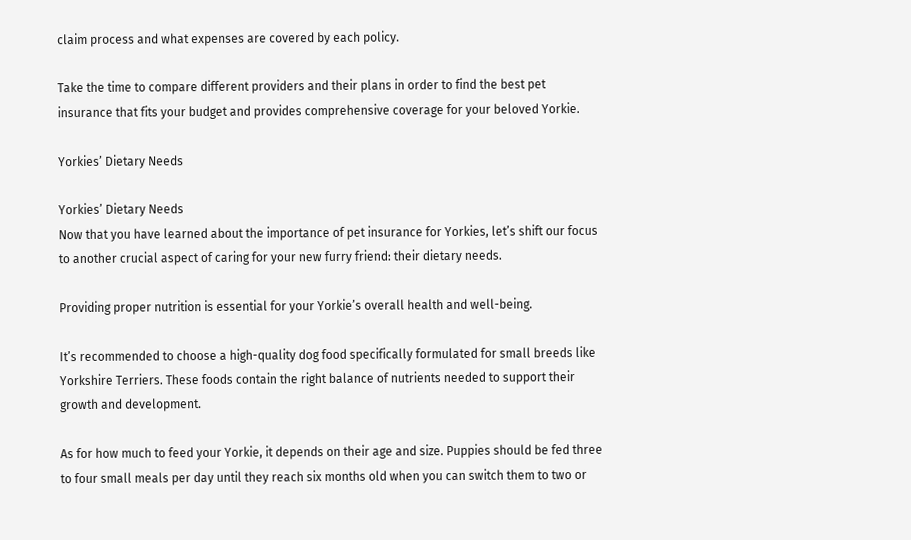claim process and what expenses are covered by each policy.

Take the time to compare different providers and their plans in order to find the best pet insurance that fits your budget and provides comprehensive coverage for your beloved Yorkie.

Yorkies’ Dietary Needs

Yorkies’ Dietary Needs
Now that you have learned about the importance of pet insurance for Yorkies, let’s shift our focus to another crucial aspect of caring for your new furry friend: their dietary needs.

Providing proper nutrition is essential for your Yorkie’s overall health and well-being.

It’s recommended to choose a high-quality dog food specifically formulated for small breeds like Yorkshire Terriers. These foods contain the right balance of nutrients needed to support their growth and development.

As for how much to feed your Yorkie, it depends on their age and size. Puppies should be fed three to four small meals per day until they reach six months old when you can switch them to two or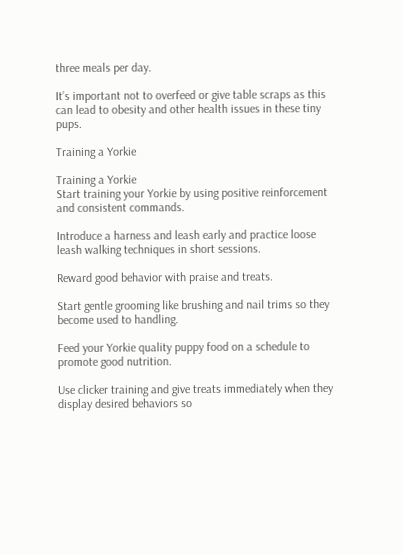three meals per day.

It’s important not to overfeed or give table scraps as this can lead to obesity and other health issues in these tiny pups.

Training a Yorkie

Training a Yorkie
Start training your Yorkie by using positive reinforcement and consistent commands.

Introduce a harness and leash early and practice loose leash walking techniques in short sessions.

Reward good behavior with praise and treats.

Start gentle grooming like brushing and nail trims so they become used to handling.

Feed your Yorkie quality puppy food on a schedule to promote good nutrition.

Use clicker training and give treats immediately when they display desired behaviors so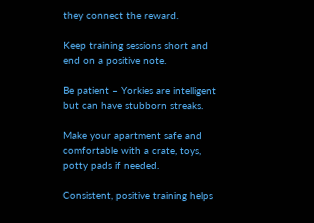they connect the reward.

Keep training sessions short and end on a positive note.

Be patient – Yorkies are intelligent but can have stubborn streaks.

Make your apartment safe and comfortable with a crate, toys, potty pads if needed.

Consistent, positive training helps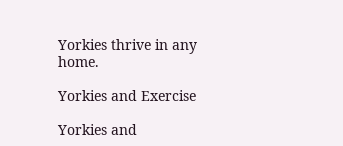Yorkies thrive in any home.

Yorkies and Exercise

Yorkies and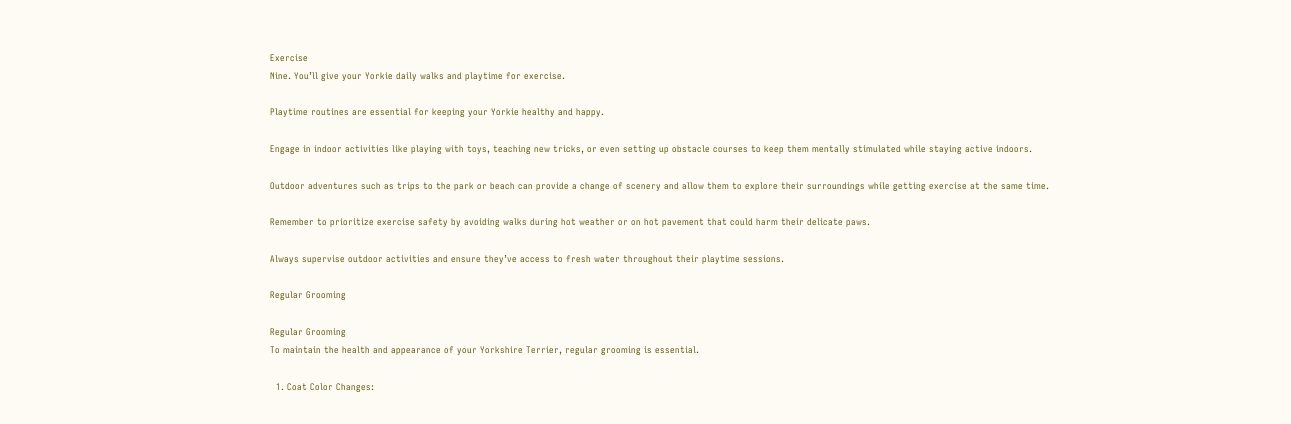Exercise
Nine. You’ll give your Yorkie daily walks and playtime for exercise.

Playtime routines are essential for keeping your Yorkie healthy and happy.

Engage in indoor activities like playing with toys, teaching new tricks, or even setting up obstacle courses to keep them mentally stimulated while staying active indoors.

Outdoor adventures such as trips to the park or beach can provide a change of scenery and allow them to explore their surroundings while getting exercise at the same time.

Remember to prioritize exercise safety by avoiding walks during hot weather or on hot pavement that could harm their delicate paws.

Always supervise outdoor activities and ensure they’ve access to fresh water throughout their playtime sessions.

Regular Grooming

Regular Grooming
To maintain the health and appearance of your Yorkshire Terrier, regular grooming is essential.

  1. Coat Color Changes: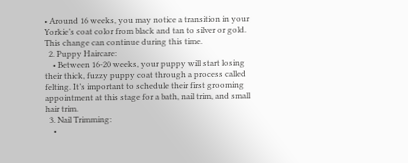• Around 16 weeks, you may notice a transition in your Yorkie’s coat color from black and tan to silver or gold. This change can continue during this time.
  2. Puppy Haircare:
    • Between 16-20 weeks, your puppy will start losing their thick, fuzzy puppy coat through a process called felting. It’s important to schedule their first grooming appointment at this stage for a bath, nail trim, and small hair trim.
  3. Nail Trimming:
    •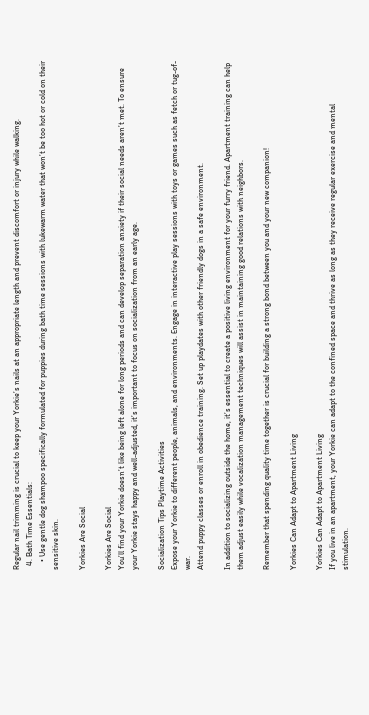Regular nail trimming is crucial to keep your Yorkie’s nails at an appropriate length and prevent discomfort or injury while walking.
  4. Bath Time Essentials:
    • Use gentle dog shampoo specifically formulated for puppies during bath time sessions with lukewarm water that won’t be too hot or cold on their sensitive skin.

Yorkies Are Social

Yorkies Are Social
You’ll find your Yorkie doesn’t like being left alone for long periods and can develop separation anxiety if their social needs aren’t met. To ensure your Yorkie stays happy and well-adjusted, it’s important to focus on socialization from an early age.

Socialization Tips Playtime Activities
Expose your Yorkie to different people, animals, and environments. Engage in interactive play sessions with toys or games such as fetch or tug-of-war.
Attend puppy classes or enroll in obedience training. Set up playdates with other friendly dogs in a safe environment.

In addition to socializing outside the home, it’s essential to create a positive living environment for your furry friend. Apartment training can help them adjust easily while vocalization management techniques will assist in maintaining good relations with neighbors.

Remember that spending quality time together is crucial for building a strong bond between you and your new companion!

Yorkies Can Adapt to Apartment Living

Yorkies Can Adapt to Apartment Living
If you live in an apartment, your Yorkie can adapt to the confined space and thrive as long as they receive regular exercise and mental stimulation.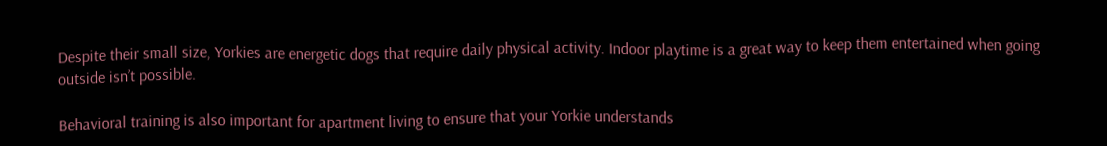Despite their small size, Yorkies are energetic dogs that require daily physical activity. Indoor playtime is a great way to keep them entertained when going outside isn’t possible.

Behavioral training is also important for apartment living to ensure that your Yorkie understands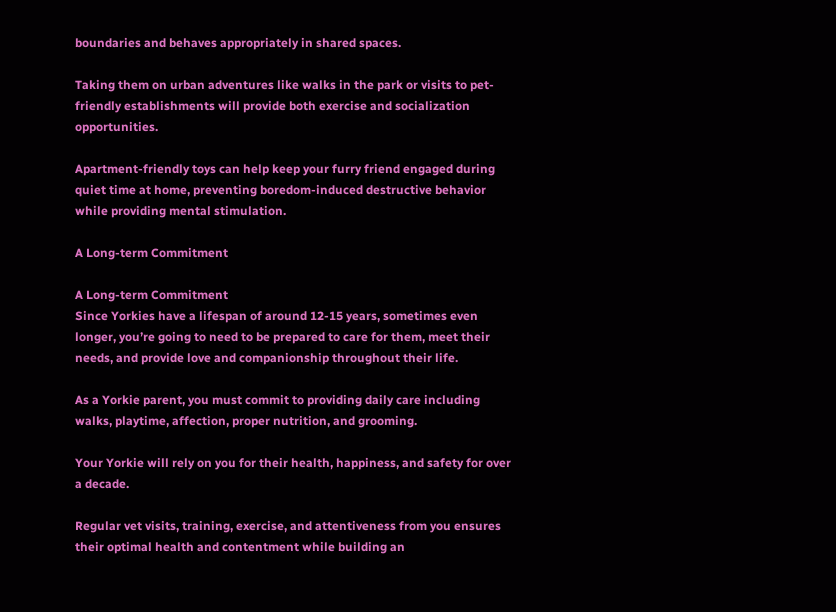boundaries and behaves appropriately in shared spaces.

Taking them on urban adventures like walks in the park or visits to pet-friendly establishments will provide both exercise and socialization opportunities.

Apartment-friendly toys can help keep your furry friend engaged during quiet time at home, preventing boredom-induced destructive behavior while providing mental stimulation.

A Long-term Commitment

A Long-term Commitment
Since Yorkies have a lifespan of around 12-15 years, sometimes even longer, you’re going to need to be prepared to care for them, meet their needs, and provide love and companionship throughout their life.

As a Yorkie parent, you must commit to providing daily care including walks, playtime, affection, proper nutrition, and grooming.

Your Yorkie will rely on you for their health, happiness, and safety for over a decade.

Regular vet visits, training, exercise, and attentiveness from you ensures their optimal health and contentment while building an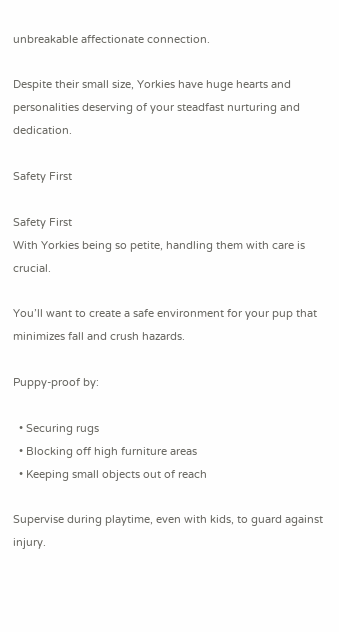unbreakable affectionate connection.

Despite their small size, Yorkies have huge hearts and personalities deserving of your steadfast nurturing and dedication.

Safety First

Safety First
With Yorkies being so petite, handling them with care is crucial.

You’ll want to create a safe environment for your pup that minimizes fall and crush hazards.

Puppy-proof by:

  • Securing rugs
  • Blocking off high furniture areas
  • Keeping small objects out of reach

Supervise during playtime, even with kids, to guard against injury.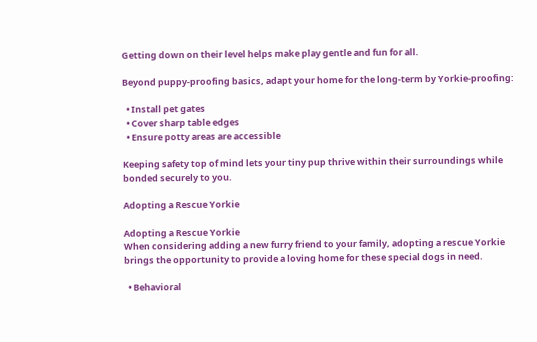Getting down on their level helps make play gentle and fun for all.

Beyond puppy-proofing basics, adapt your home for the long-term by Yorkie-proofing:

  • Install pet gates
  • Cover sharp table edges
  • Ensure potty areas are accessible

Keeping safety top of mind lets your tiny pup thrive within their surroundings while bonded securely to you.

Adopting a Rescue Yorkie

Adopting a Rescue Yorkie
When considering adding a new furry friend to your family, adopting a rescue Yorkie brings the opportunity to provide a loving home for these special dogs in need.

  • Behavioral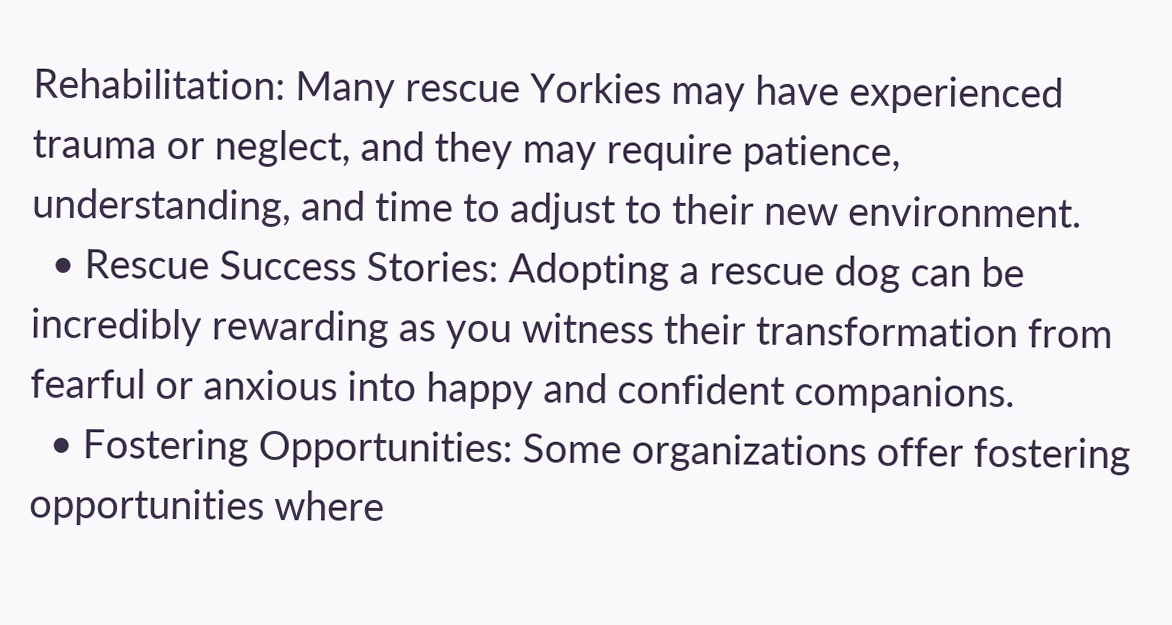Rehabilitation: Many rescue Yorkies may have experienced trauma or neglect, and they may require patience, understanding, and time to adjust to their new environment.
  • Rescue Success Stories: Adopting a rescue dog can be incredibly rewarding as you witness their transformation from fearful or anxious into happy and confident companions.
  • Fostering Opportunities: Some organizations offer fostering opportunities where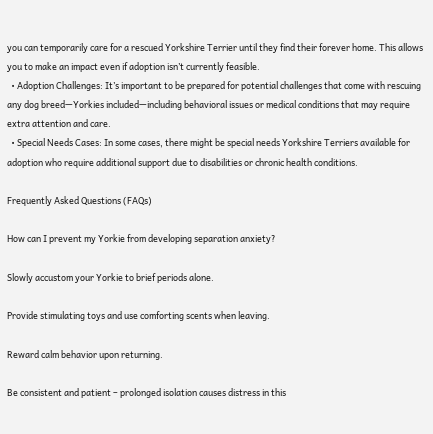you can temporarily care for a rescued Yorkshire Terrier until they find their forever home. This allows you to make an impact even if adoption isn’t currently feasible.
  • Adoption Challenges: It’s important to be prepared for potential challenges that come with rescuing any dog breed—Yorkies included—including behavioral issues or medical conditions that may require extra attention and care.
  • Special Needs Cases: In some cases, there might be special needs Yorkshire Terriers available for adoption who require additional support due to disabilities or chronic health conditions.

Frequently Asked Questions (FAQs)

How can I prevent my Yorkie from developing separation anxiety?

Slowly accustom your Yorkie to brief periods alone.

Provide stimulating toys and use comforting scents when leaving.

Reward calm behavior upon returning.

Be consistent and patient – prolonged isolation causes distress in this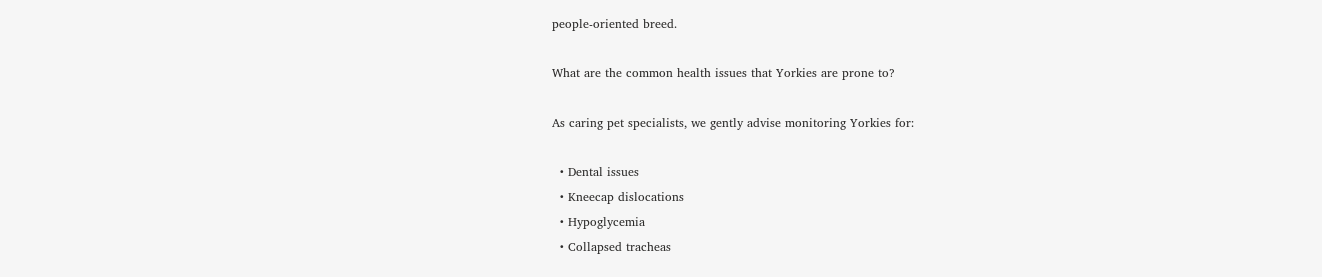people-oriented breed.

What are the common health issues that Yorkies are prone to?

As caring pet specialists, we gently advise monitoring Yorkies for:

  • Dental issues
  • Kneecap dislocations
  • Hypoglycemia
  • Collapsed tracheas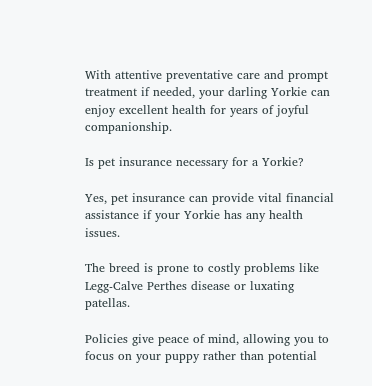With attentive preventative care and prompt treatment if needed, your darling Yorkie can enjoy excellent health for years of joyful companionship.

Is pet insurance necessary for a Yorkie?

Yes, pet insurance can provide vital financial assistance if your Yorkie has any health issues.

The breed is prone to costly problems like Legg-Calve Perthes disease or luxating patellas.

Policies give peace of mind, allowing you to focus on your puppy rather than potential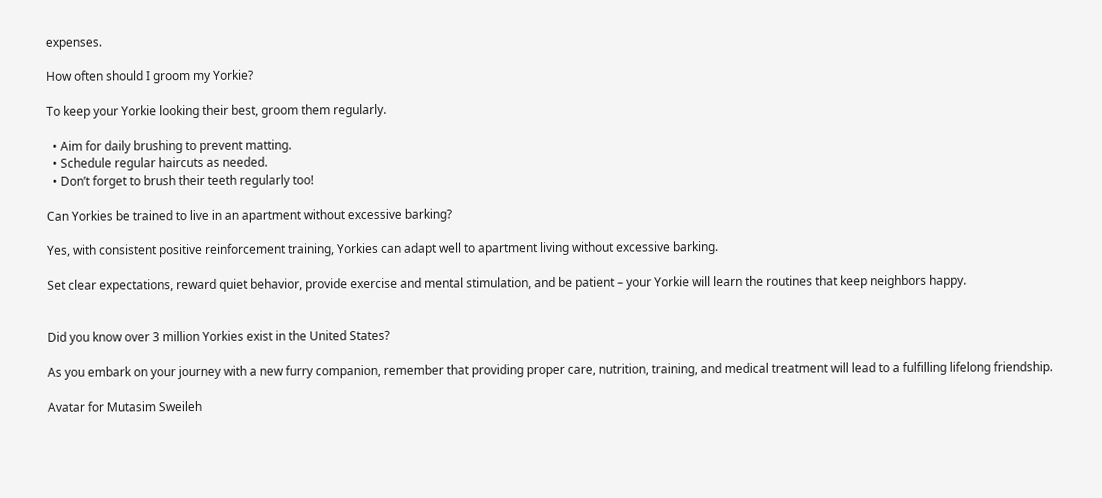expenses.

How often should I groom my Yorkie?

To keep your Yorkie looking their best, groom them regularly.

  • Aim for daily brushing to prevent matting.
  • Schedule regular haircuts as needed.
  • Don’t forget to brush their teeth regularly too!

Can Yorkies be trained to live in an apartment without excessive barking?

Yes, with consistent positive reinforcement training, Yorkies can adapt well to apartment living without excessive barking.

Set clear expectations, reward quiet behavior, provide exercise and mental stimulation, and be patient – your Yorkie will learn the routines that keep neighbors happy.


Did you know over 3 million Yorkies exist in the United States?

As you embark on your journey with a new furry companion, remember that providing proper care, nutrition, training, and medical treatment will lead to a fulfilling lifelong friendship.

Avatar for Mutasim Sweileh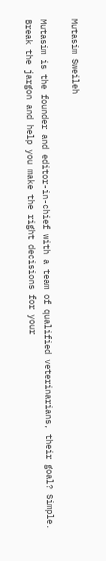Mutasim Sweileh

Mutasim is the founder and editor-in-chief with a team of qualified veterinarians, their goal? Simple. Break the jargon and help you make the right decisions for your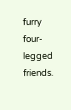furry four-legged friends.